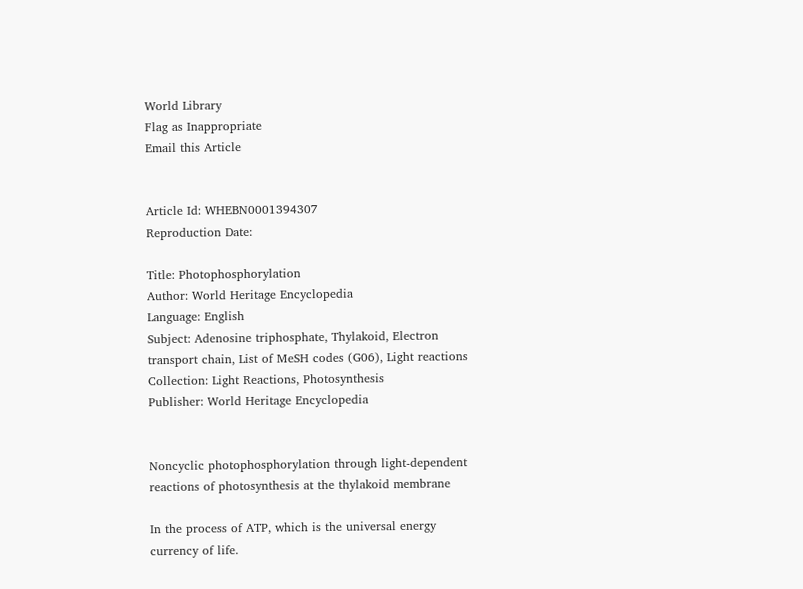World Library
Flag as Inappropriate
Email this Article


Article Id: WHEBN0001394307
Reproduction Date:

Title: Photophosphorylation
Author: World Heritage Encyclopedia
Language: English
Subject: Adenosine triphosphate, Thylakoid, Electron transport chain, List of MeSH codes (G06), Light reactions
Collection: Light Reactions, Photosynthesis
Publisher: World Heritage Encyclopedia


Noncyclic photophosphorylation through light-dependent reactions of photosynthesis at the thylakoid membrane

In the process of ATP, which is the universal energy currency of life.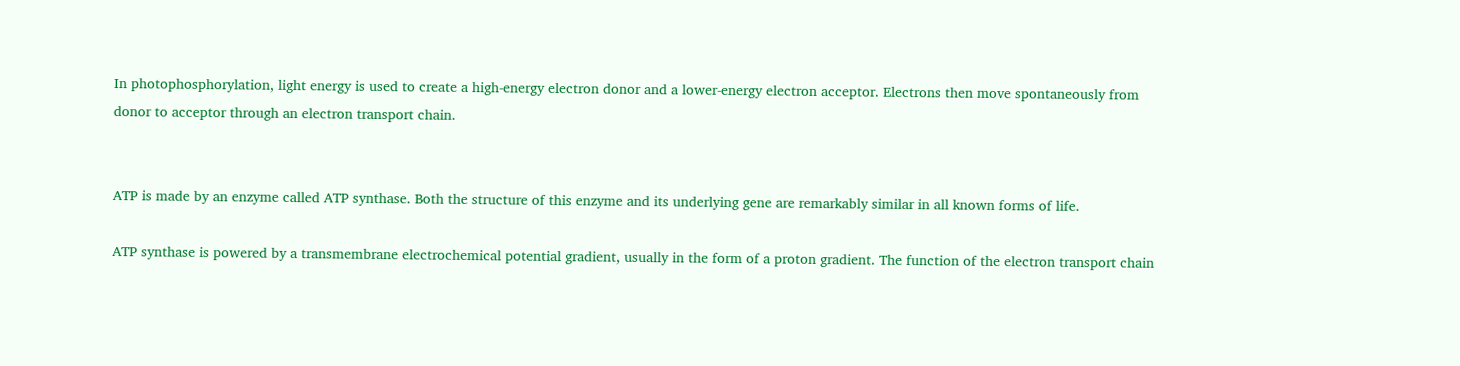In photophosphorylation, light energy is used to create a high-energy electron donor and a lower-energy electron acceptor. Electrons then move spontaneously from donor to acceptor through an electron transport chain.


ATP is made by an enzyme called ATP synthase. Both the structure of this enzyme and its underlying gene are remarkably similar in all known forms of life.

ATP synthase is powered by a transmembrane electrochemical potential gradient, usually in the form of a proton gradient. The function of the electron transport chain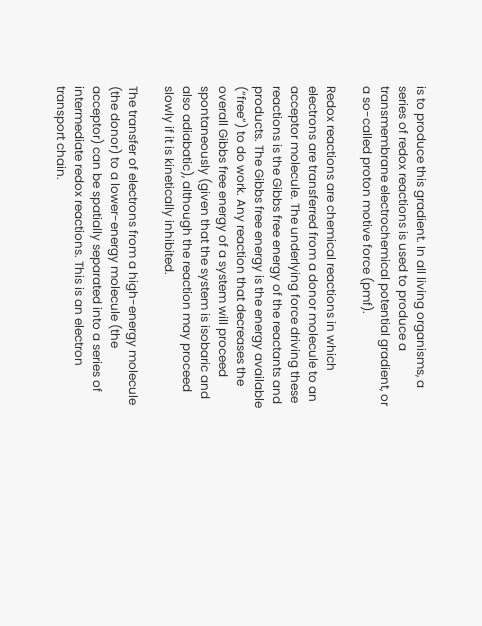is to produce this gradient. In all living organisms, a series of redox reactions is used to produce a transmembrane electrochemical potential gradient, or a so-called proton motive force (pmf).

Redox reactions are chemical reactions in which electrons are transferred from a donor molecule to an acceptor molecule. The underlying force driving these reactions is the Gibbs free energy of the reactants and products. The Gibbs free energy is the energy available (“free”) to do work. Any reaction that decreases the overall Gibbs free energy of a system will proceed spontaneously (given that the system is isobaric and also adiabatic), although the reaction may proceed slowly if it is kinetically inhibited.

The transfer of electrons from a high-energy molecule (the donor) to a lower-energy molecule (the acceptor) can be spatially separated into a series of intermediate redox reactions. This is an electron transport chain.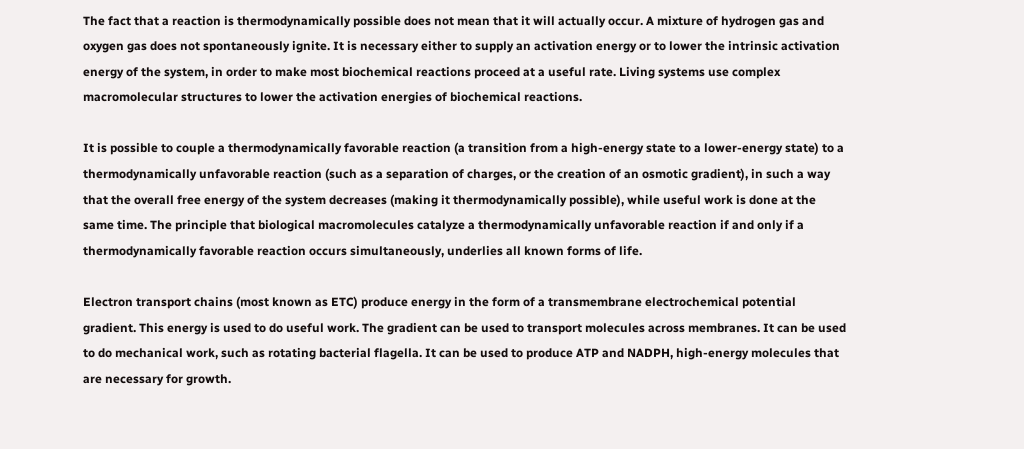The fact that a reaction is thermodynamically possible does not mean that it will actually occur. A mixture of hydrogen gas and oxygen gas does not spontaneously ignite. It is necessary either to supply an activation energy or to lower the intrinsic activation energy of the system, in order to make most biochemical reactions proceed at a useful rate. Living systems use complex macromolecular structures to lower the activation energies of biochemical reactions.

It is possible to couple a thermodynamically favorable reaction (a transition from a high-energy state to a lower-energy state) to a thermodynamically unfavorable reaction (such as a separation of charges, or the creation of an osmotic gradient), in such a way that the overall free energy of the system decreases (making it thermodynamically possible), while useful work is done at the same time. The principle that biological macromolecules catalyze a thermodynamically unfavorable reaction if and only if a thermodynamically favorable reaction occurs simultaneously, underlies all known forms of life.

Electron transport chains (most known as ETC) produce energy in the form of a transmembrane electrochemical potential gradient. This energy is used to do useful work. The gradient can be used to transport molecules across membranes. It can be used to do mechanical work, such as rotating bacterial flagella. It can be used to produce ATP and NADPH, high-energy molecules that are necessary for growth.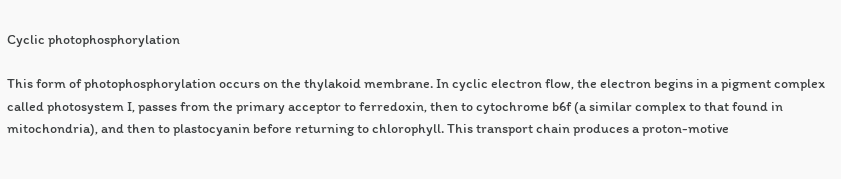Cyclic photophosphorylation

This form of photophosphorylation occurs on the thylakoid membrane. In cyclic electron flow, the electron begins in a pigment complex called photosystem I, passes from the primary acceptor to ferredoxin, then to cytochrome b6f (a similar complex to that found in mitochondria), and then to plastocyanin before returning to chlorophyll. This transport chain produces a proton-motive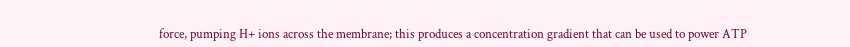force, pumping H+ ions across the membrane; this produces a concentration gradient that can be used to power ATP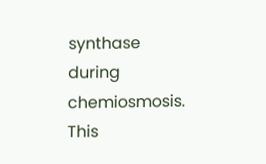synthase during chemiosmosis. This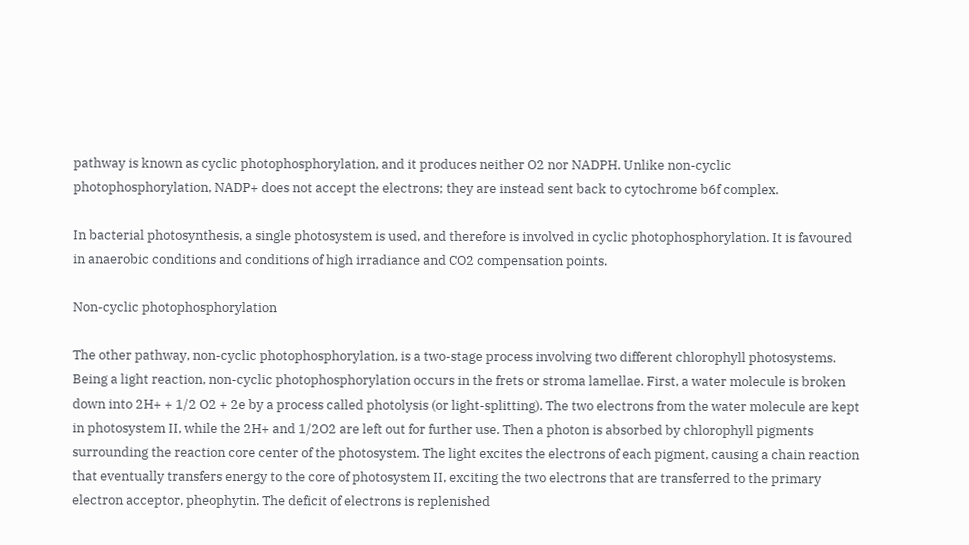pathway is known as cyclic photophosphorylation, and it produces neither O2 nor NADPH. Unlike non-cyclic photophosphorylation, NADP+ does not accept the electrons; they are instead sent back to cytochrome b6f complex.

In bacterial photosynthesis, a single photosystem is used, and therefore is involved in cyclic photophosphorylation. It is favoured in anaerobic conditions and conditions of high irradiance and CO2 compensation points.

Non-cyclic photophosphorylation

The other pathway, non-cyclic photophosphorylation, is a two-stage process involving two different chlorophyll photosystems. Being a light reaction, non-cyclic photophosphorylation occurs in the frets or stroma lamellae. First, a water molecule is broken down into 2H+ + 1/2 O2 + 2e by a process called photolysis (or light-splitting). The two electrons from the water molecule are kept in photosystem II, while the 2H+ and 1/2O2 are left out for further use. Then a photon is absorbed by chlorophyll pigments surrounding the reaction core center of the photosystem. The light excites the electrons of each pigment, causing a chain reaction that eventually transfers energy to the core of photosystem II, exciting the two electrons that are transferred to the primary electron acceptor, pheophytin. The deficit of electrons is replenished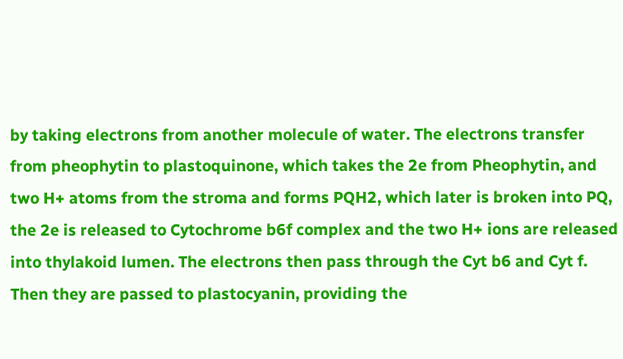by taking electrons from another molecule of water. The electrons transfer from pheophytin to plastoquinone, which takes the 2e from Pheophytin, and two H+ atoms from the stroma and forms PQH2, which later is broken into PQ, the 2e is released to Cytochrome b6f complex and the two H+ ions are released into thylakoid lumen. The electrons then pass through the Cyt b6 and Cyt f. Then they are passed to plastocyanin, providing the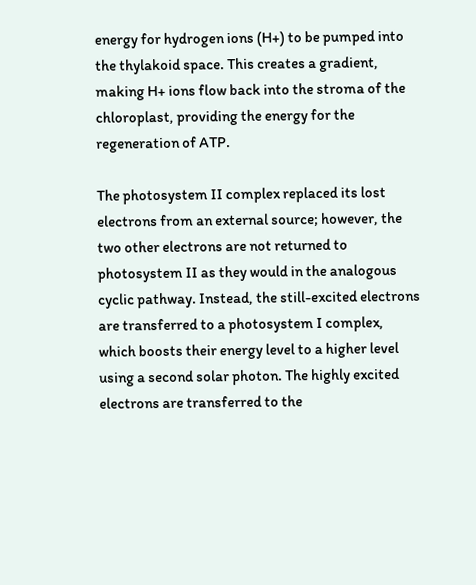energy for hydrogen ions (H+) to be pumped into the thylakoid space. This creates a gradient, making H+ ions flow back into the stroma of the chloroplast, providing the energy for the regeneration of ATP.

The photosystem II complex replaced its lost electrons from an external source; however, the two other electrons are not returned to photosystem II as they would in the analogous cyclic pathway. Instead, the still-excited electrons are transferred to a photosystem I complex, which boosts their energy level to a higher level using a second solar photon. The highly excited electrons are transferred to the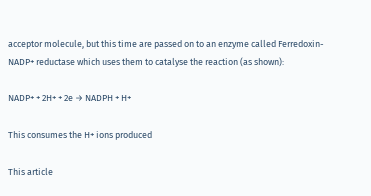acceptor molecule, but this time are passed on to an enzyme called Ferredoxin-NADP+ reductase which uses them to catalyse the reaction (as shown):

NADP+ + 2H+ + 2e → NADPH + H+

This consumes the H+ ions produced

This article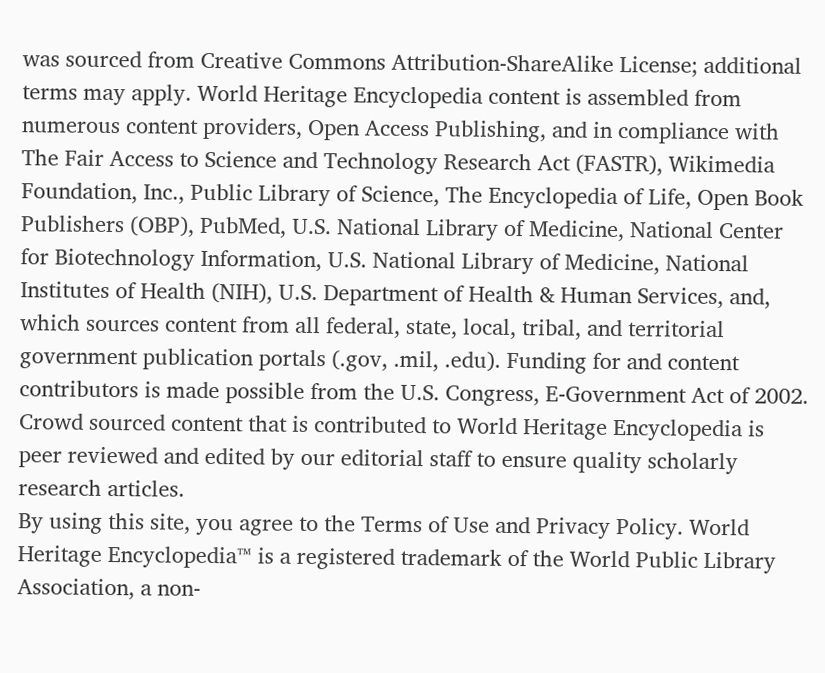was sourced from Creative Commons Attribution-ShareAlike License; additional terms may apply. World Heritage Encyclopedia content is assembled from numerous content providers, Open Access Publishing, and in compliance with The Fair Access to Science and Technology Research Act (FASTR), Wikimedia Foundation, Inc., Public Library of Science, The Encyclopedia of Life, Open Book Publishers (OBP), PubMed, U.S. National Library of Medicine, National Center for Biotechnology Information, U.S. National Library of Medicine, National Institutes of Health (NIH), U.S. Department of Health & Human Services, and, which sources content from all federal, state, local, tribal, and territorial government publication portals (.gov, .mil, .edu). Funding for and content contributors is made possible from the U.S. Congress, E-Government Act of 2002.
Crowd sourced content that is contributed to World Heritage Encyclopedia is peer reviewed and edited by our editorial staff to ensure quality scholarly research articles.
By using this site, you agree to the Terms of Use and Privacy Policy. World Heritage Encyclopedia™ is a registered trademark of the World Public Library Association, a non-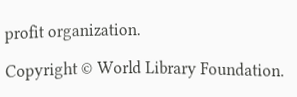profit organization.

Copyright © World Library Foundation.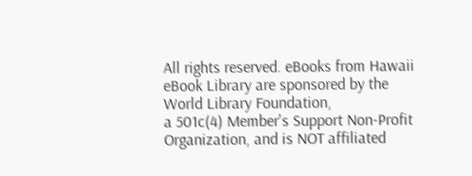All rights reserved. eBooks from Hawaii eBook Library are sponsored by the World Library Foundation,
a 501c(4) Member's Support Non-Profit Organization, and is NOT affiliated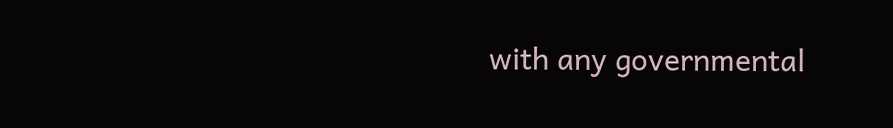with any governmental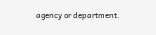agency or department.